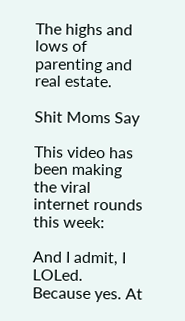The highs and lows of parenting and real estate.

Shit Moms Say

This video has been making the viral internet rounds this week:

And I admit, I LOLed. Because yes. At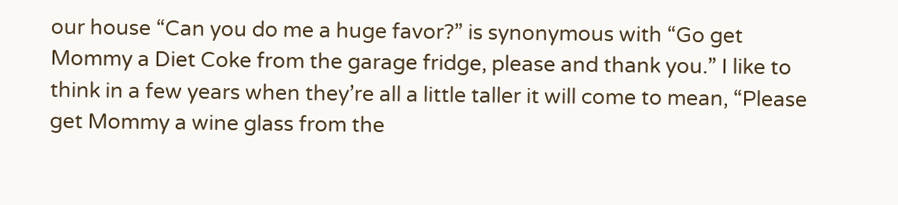our house “Can you do me a huge favor?” is synonymous with “Go get Mommy a Diet Coke from the garage fridge, please and thank you.” I like to think in a few years when they’re all a little taller it will come to mean, “Please get Mommy a wine glass from the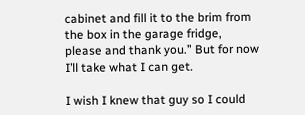cabinet and fill it to the brim from the box in the garage fridge, please and thank you.” But for now I’ll take what I can get.

I wish I knew that guy so I could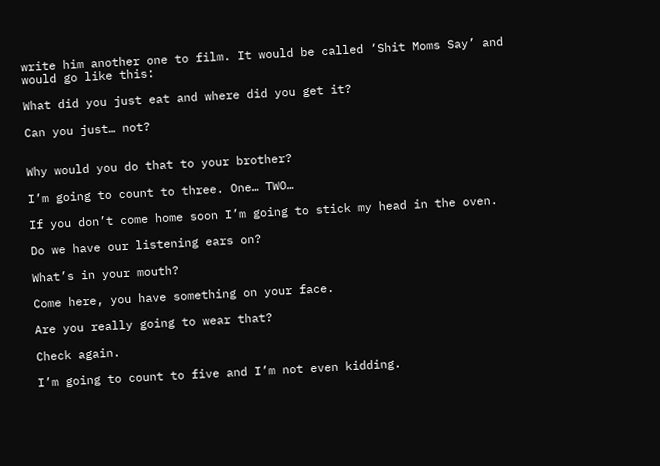write him another one to film. It would be called ‘Shit Moms Say’ and would go like this:

What did you just eat and where did you get it?

Can you just… not?


Why would you do that to your brother?

I’m going to count to three. One… TWO…

If you don’t come home soon I’m going to stick my head in the oven.

Do we have our listening ears on?

What’s in your mouth?

Come here, you have something on your face.

Are you really going to wear that?

Check again.

I’m going to count to five and I’m not even kidding.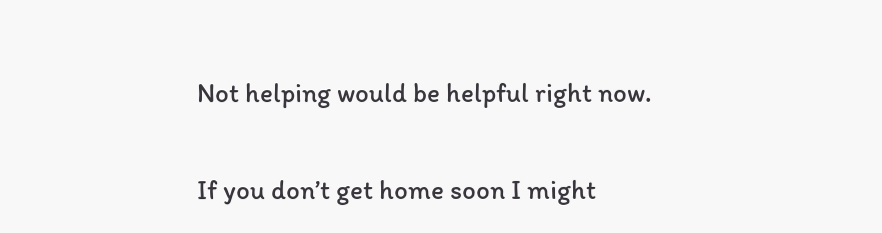Not helping would be helpful right now.

If you don’t get home soon I might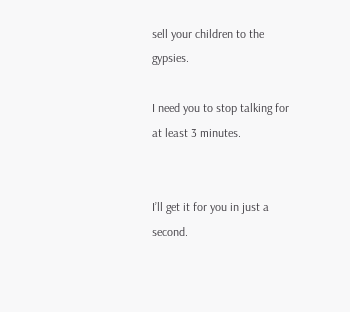sell your children to the gypsies.

I need you to stop talking for at least 3 minutes.


I’ll get it for you in just a second.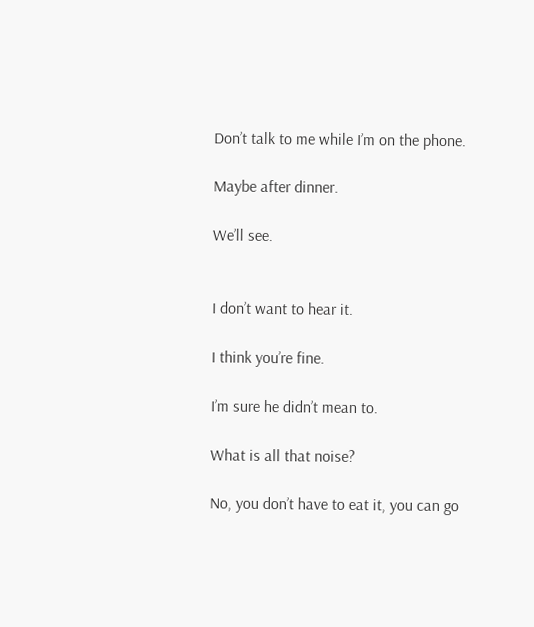Don’t talk to me while I’m on the phone.

Maybe after dinner.

We’ll see.


I don’t want to hear it.

I think you’re fine.

I’m sure he didn’t mean to.

What is all that noise?

No, you don’t have to eat it, you can go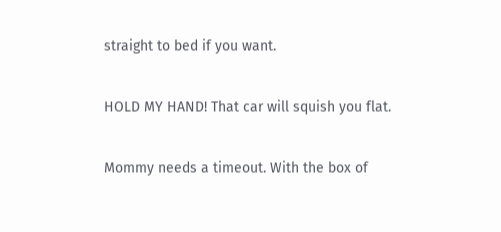straight to bed if you want.

HOLD MY HAND! That car will squish you flat.

Mommy needs a timeout. With the box of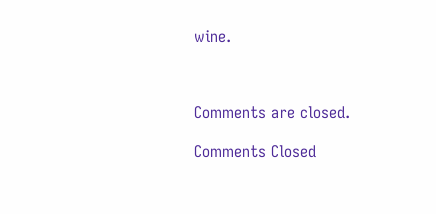wine.



Comments are closed.

Comments Closed